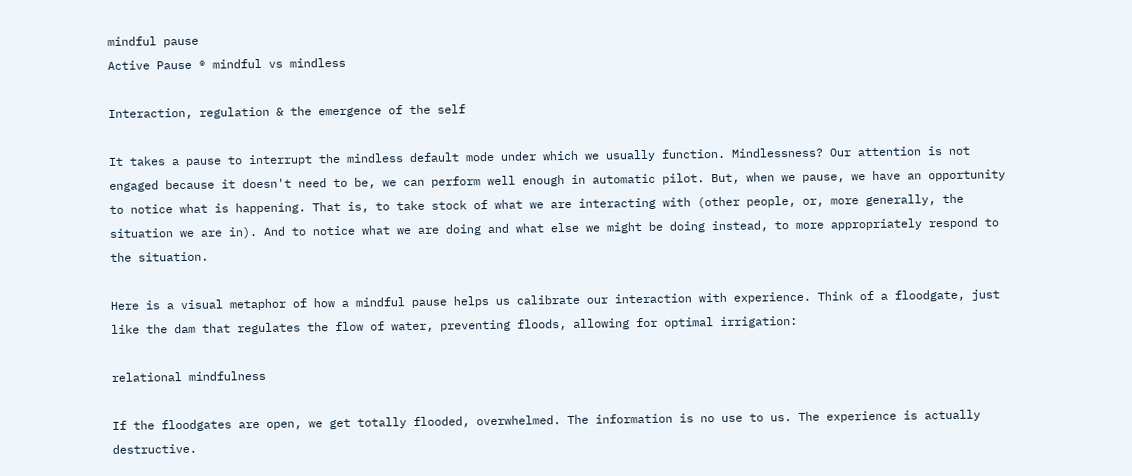mindful pause
Active Pause ® mindful vs mindless

Interaction, regulation & the emergence of the self

It takes a pause to interrupt the mindless default mode under which we usually function. Mindlessness? Our attention is not engaged because it doesn't need to be, we can perform well enough in automatic pilot. But, when we pause, we have an opportunity to notice what is happening. That is, to take stock of what we are interacting with (other people, or, more generally, the situation we are in). And to notice what we are doing and what else we might be doing instead, to more appropriately respond to the situation.

Here is a visual metaphor of how a mindful pause helps us calibrate our interaction with experience. Think of a floodgate, just like the dam that regulates the flow of water, preventing floods, allowing for optimal irrigation:

relational mindfulness

If the floodgates are open, we get totally flooded, overwhelmed. The information is no use to us. The experience is actually destructive.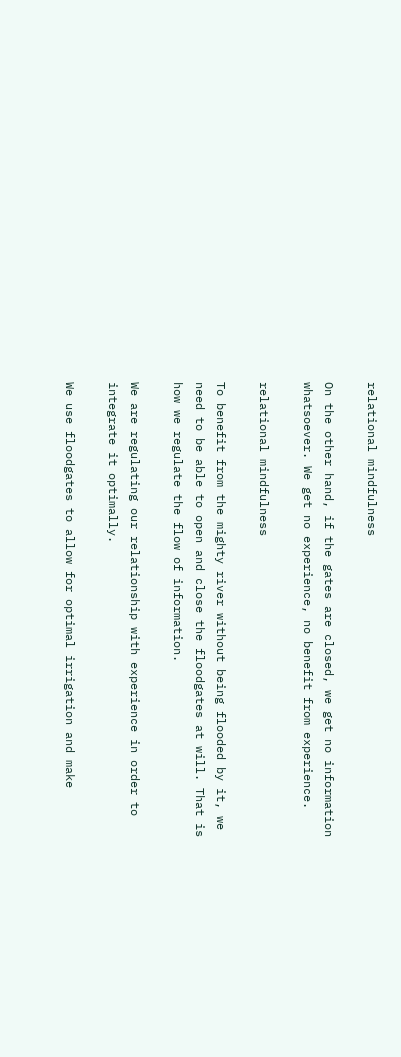relational mindfulness

On the other hand, if the gates are closed, we get no information whatsoever. We get no experience, no benefit from experience.

relational mindfulness

To benefit from the mighty river without being flooded by it, we need to be able to open and close the floodgates at will. That is how we regulate the flow of information.

We are regulating our relationship with experience in order to integrate it optimally.

We use floodgates to allow for optimal irrigation and make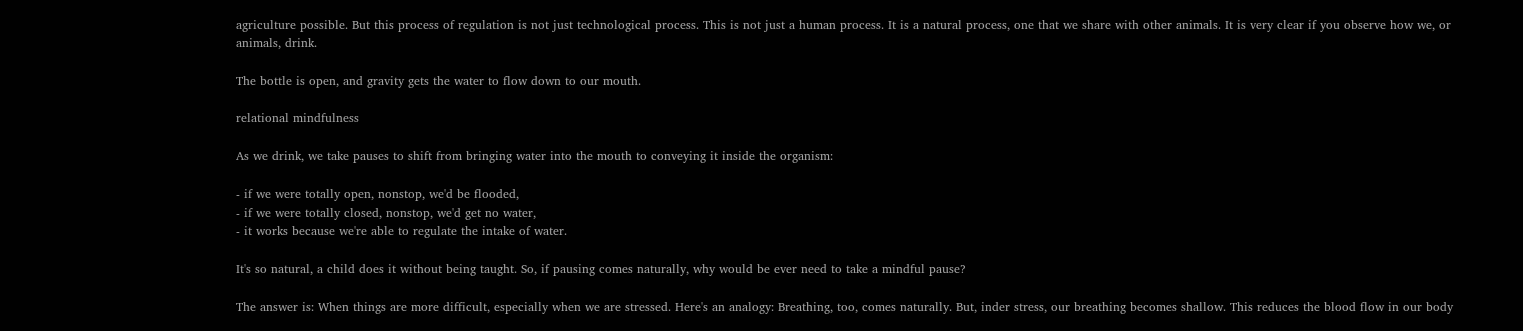agriculture possible. But this process of regulation is not just technological process. This is not just a human process. It is a natural process, one that we share with other animals. It is very clear if you observe how we, or animals, drink.

The bottle is open, and gravity gets the water to flow down to our mouth.

relational mindfulness

As we drink, we take pauses to shift from bringing water into the mouth to conveying it inside the organism:

- if we were totally open, nonstop, we'd be flooded,
- if we were totally closed, nonstop, we'd get no water,
- it works because we're able to regulate the intake of water.

It's so natural, a child does it without being taught. So, if pausing comes naturally, why would be ever need to take a mindful pause?

The answer is: When things are more difficult, especially when we are stressed. Here's an analogy: Breathing, too, comes naturally. But, inder stress, our breathing becomes shallow. This reduces the blood flow in our body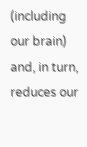(including our brain) and, in turn, reduces our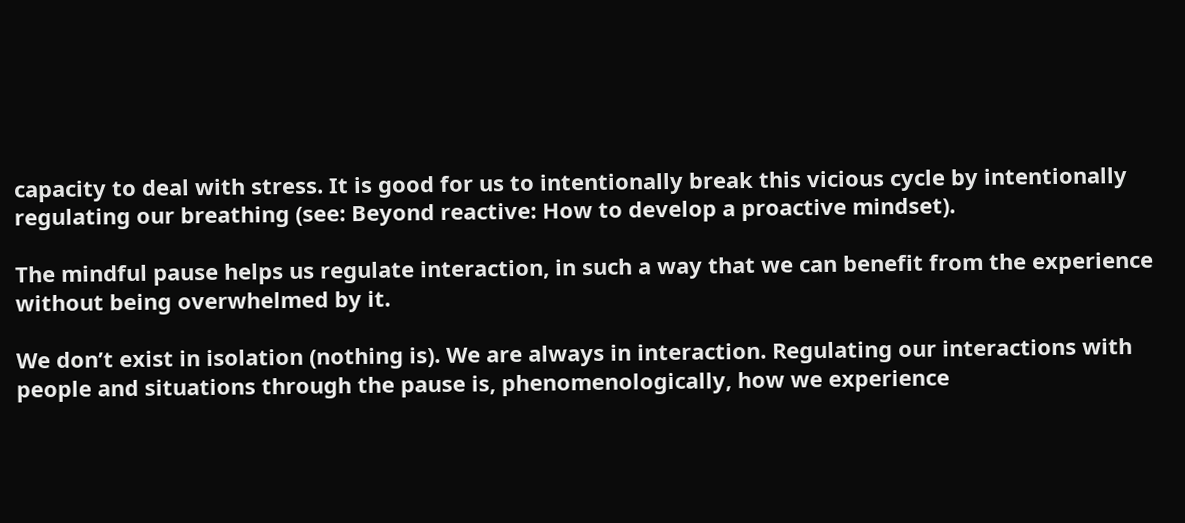capacity to deal with stress. It is good for us to intentionally break this vicious cycle by intentionally regulating our breathing (see: Beyond reactive: How to develop a proactive mindset).

The mindful pause helps us regulate interaction, in such a way that we can benefit from the experience without being overwhelmed by it.

We don’t exist in isolation (nothing is). We are always in interaction. Regulating our interactions with people and situations through the pause is, phenomenologically, how we experience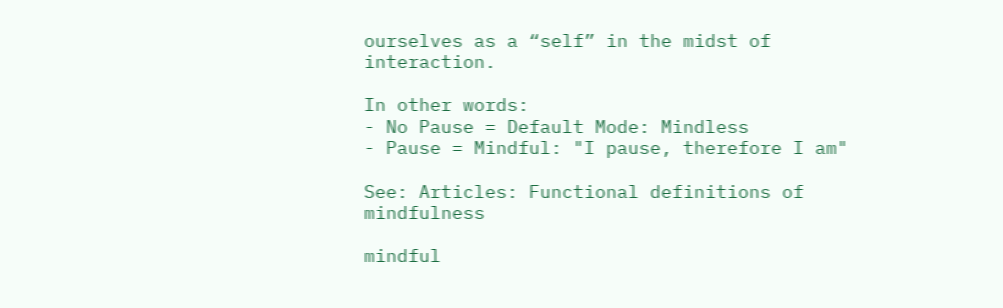ourselves as a “self” in the midst of interaction.

In other words:
- No Pause = Default Mode: Mindless
- Pause = Mindful: "I pause, therefore I am"

See: Articles: Functional definitions of mindfulness

mindful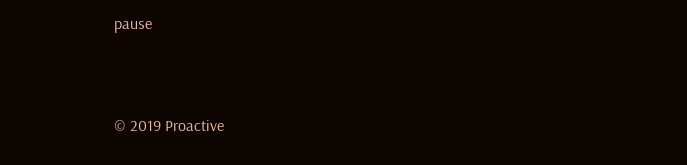pause



© 2019 Proactive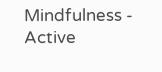Mindfulness - Active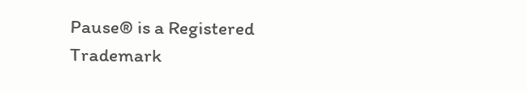Pause® is a Registered Trademark